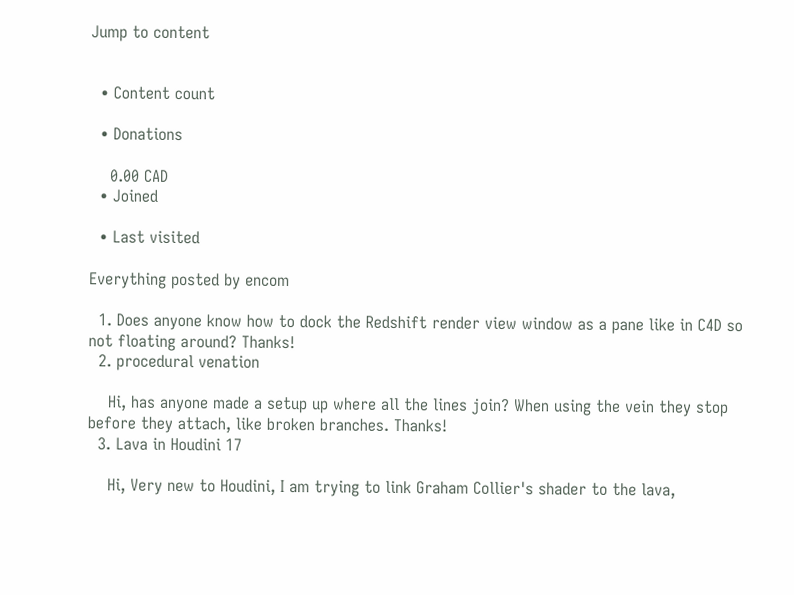Jump to content


  • Content count

  • Donations

    0.00 CAD
  • Joined

  • Last visited

Everything posted by encom

  1. Does anyone know how to dock the Redshift render view window as a pane like in C4D so not floating around? Thanks!
  2. procedural venation

    Hi, has anyone made a setup up where all the lines join? When using the vein they stop before they attach, like broken branches. Thanks!
  3. Lava in Houdini 17

    Hi, Very new to Houdini, I am trying to link Graham Collier's shader to the lava,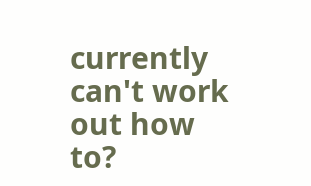currently can't work out how to?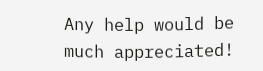Any help would be much appreciated!